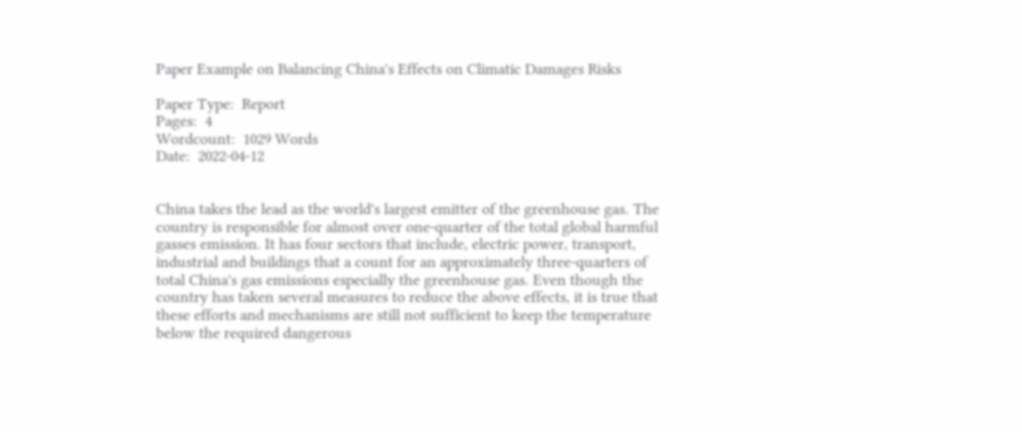Paper Example on Balancing China's Effects on Climatic Damages Risks

Paper Type:  Report
Pages:  4
Wordcount:  1029 Words
Date:  2022-04-12


China takes the lead as the world's largest emitter of the greenhouse gas. The country is responsible for almost over one-quarter of the total global harmful gasses emission. It has four sectors that include, electric power, transport, industrial and buildings that a count for an approximately three-quarters of total China's gas emissions especially the greenhouse gas. Even though the country has taken several measures to reduce the above effects, it is true that these efforts and mechanisms are still not sufficient to keep the temperature below the required dangerous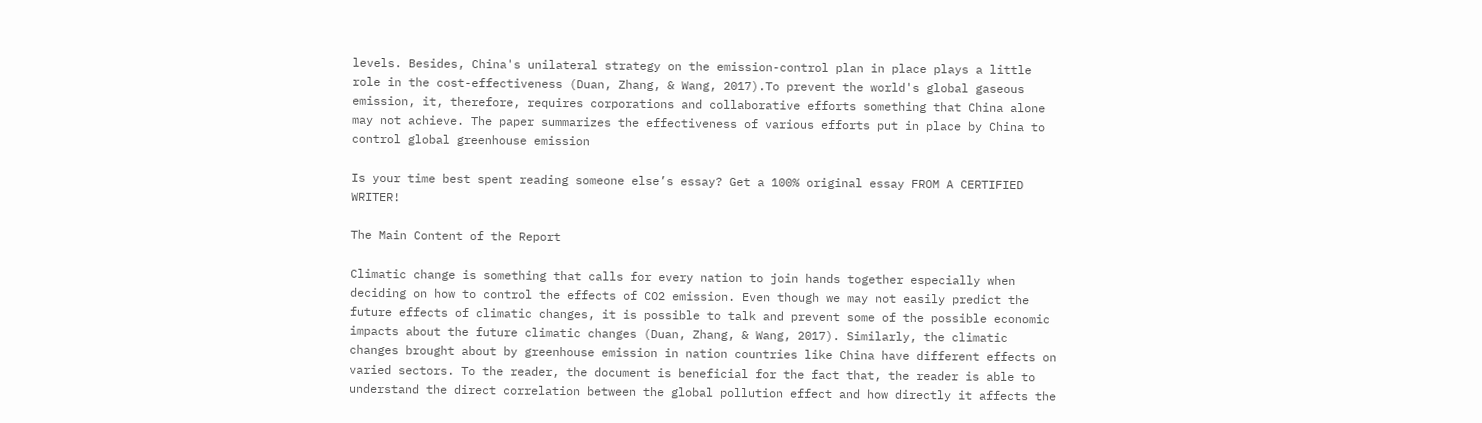levels. Besides, China's unilateral strategy on the emission-control plan in place plays a little role in the cost-effectiveness (Duan, Zhang, & Wang, 2017).To prevent the world's global gaseous emission, it, therefore, requires corporations and collaborative efforts something that China alone may not achieve. The paper summarizes the effectiveness of various efforts put in place by China to control global greenhouse emission

Is your time best spent reading someone else’s essay? Get a 100% original essay FROM A CERTIFIED WRITER!

The Main Content of the Report

Climatic change is something that calls for every nation to join hands together especially when deciding on how to control the effects of CO2 emission. Even though we may not easily predict the future effects of climatic changes, it is possible to talk and prevent some of the possible economic impacts about the future climatic changes (Duan, Zhang, & Wang, 2017). Similarly, the climatic changes brought about by greenhouse emission in nation countries like China have different effects on varied sectors. To the reader, the document is beneficial for the fact that, the reader is able to understand the direct correlation between the global pollution effect and how directly it affects the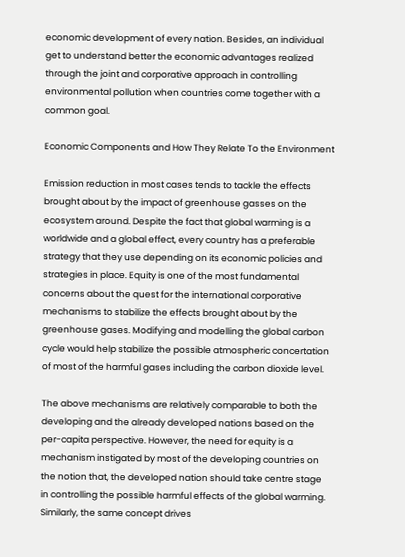economic development of every nation. Besides, an individual get to understand better the economic advantages realized through the joint and corporative approach in controlling environmental pollution when countries come together with a common goal.

Economic Components and How They Relate To the Environment

Emission reduction in most cases tends to tackle the effects brought about by the impact of greenhouse gasses on the ecosystem around. Despite the fact that global warming is a worldwide and a global effect, every country has a preferable strategy that they use depending on its economic policies and strategies in place. Equity is one of the most fundamental concerns about the quest for the international corporative mechanisms to stabilize the effects brought about by the greenhouse gases. Modifying and modelling the global carbon cycle would help stabilize the possible atmospheric concertation of most of the harmful gases including the carbon dioxide level.

The above mechanisms are relatively comparable to both the developing and the already developed nations based on the per-capita perspective. However, the need for equity is a mechanism instigated by most of the developing countries on the notion that, the developed nation should take centre stage in controlling the possible harmful effects of the global warming. Similarly, the same concept drives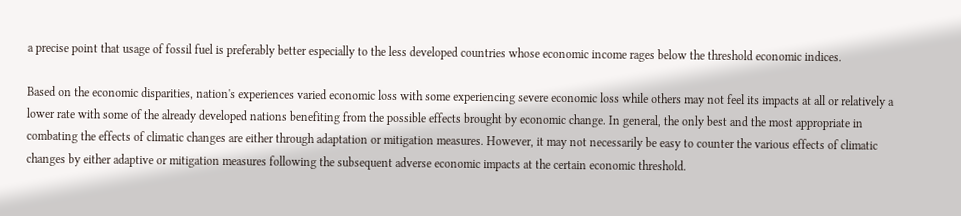a precise point that usage of fossil fuel is preferably better especially to the less developed countries whose economic income rages below the threshold economic indices.

Based on the economic disparities, nation's experiences varied economic loss with some experiencing severe economic loss while others may not feel its impacts at all or relatively a lower rate with some of the already developed nations benefiting from the possible effects brought by economic change. In general, the only best and the most appropriate in combating the effects of climatic changes are either through adaptation or mitigation measures. However, it may not necessarily be easy to counter the various effects of climatic changes by either adaptive or mitigation measures following the subsequent adverse economic impacts at the certain economic threshold.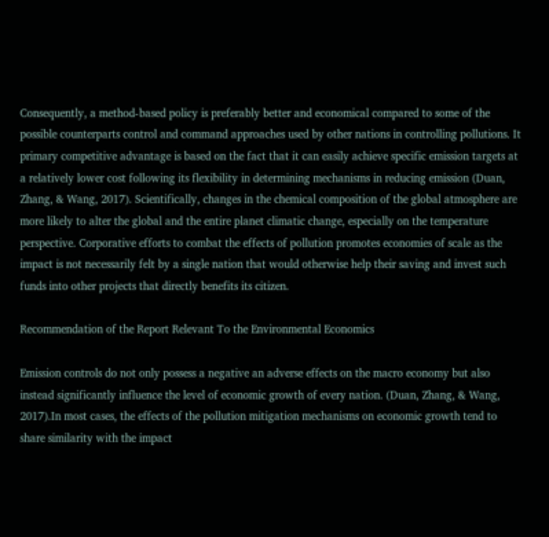Consequently, a method-based policy is preferably better and economical compared to some of the possible counterparts control and command approaches used by other nations in controlling pollutions. It primary competitive advantage is based on the fact that it can easily achieve specific emission targets at a relatively lower cost following its flexibility in determining mechanisms in reducing emission (Duan, Zhang, & Wang, 2017). Scientifically, changes in the chemical composition of the global atmosphere are more likely to alter the global and the entire planet climatic change, especially on the temperature perspective. Corporative efforts to combat the effects of pollution promotes economies of scale as the impact is not necessarily felt by a single nation that would otherwise help their saving and invest such funds into other projects that directly benefits its citizen.

Recommendation of the Report Relevant To the Environmental Economics

Emission controls do not only possess a negative an adverse effects on the macro economy but also instead significantly influence the level of economic growth of every nation. (Duan, Zhang, & Wang, 2017).In most cases, the effects of the pollution mitigation mechanisms on economic growth tend to share similarity with the impact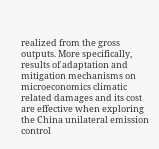realized from the gross outputs. More specifically, results of adaptation and mitigation mechanisms on microeconomics climatic related damages and its cost are effective when exploring the China unilateral emission control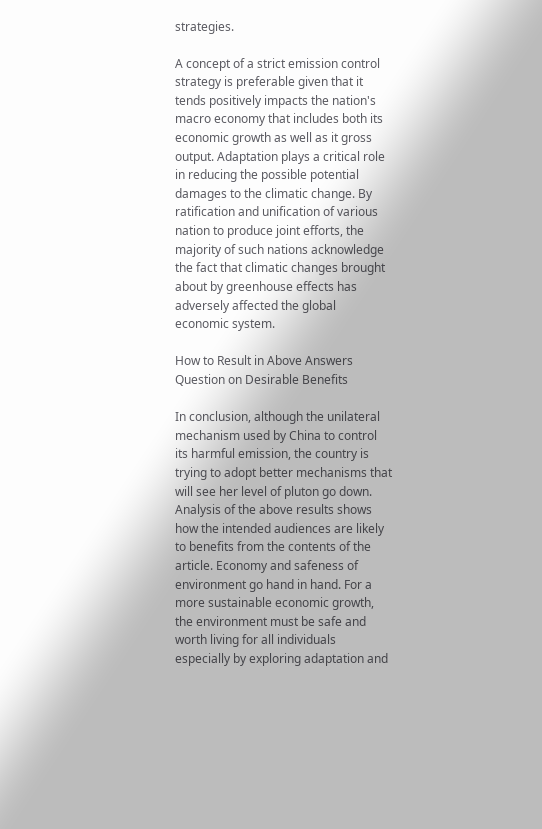strategies.

A concept of a strict emission control strategy is preferable given that it tends positively impacts the nation's macro economy that includes both its economic growth as well as it gross output. Adaptation plays a critical role in reducing the possible potential damages to the climatic change. By ratification and unification of various nation to produce joint efforts, the majority of such nations acknowledge the fact that climatic changes brought about by greenhouse effects has adversely affected the global economic system.

How to Result in Above Answers Question on Desirable Benefits

In conclusion, although the unilateral mechanism used by China to control its harmful emission, the country is trying to adopt better mechanisms that will see her level of pluton go down. Analysis of the above results shows how the intended audiences are likely to benefits from the contents of the article. Economy and safeness of environment go hand in hand. For a more sustainable economic growth, the environment must be safe and worth living for all individuals especially by exploring adaptation and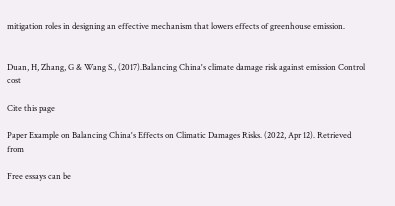mitigation roles in designing an effective mechanism that lowers effects of greenhouse emission.


Duan, H, Zhang, G & Wang S., (2017).Balancing China's climate damage risk against emission Control cost

Cite this page

Paper Example on Balancing China's Effects on Climatic Damages Risks. (2022, Apr 12). Retrieved from

Free essays can be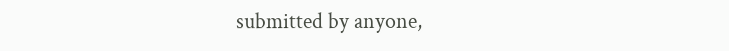submitted by anyone,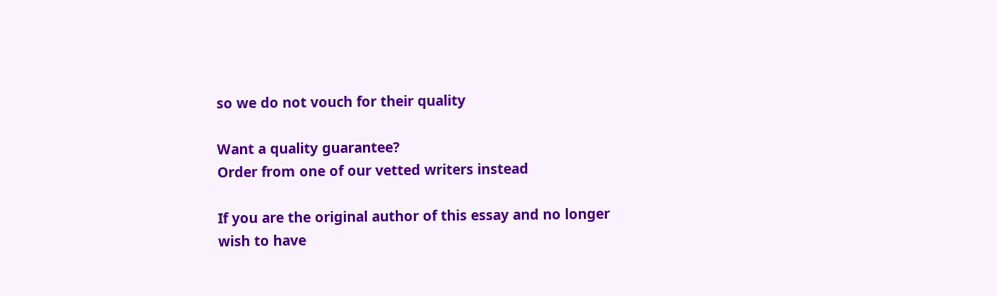so we do not vouch for their quality

Want a quality guarantee?
Order from one of our vetted writers instead

If you are the original author of this essay and no longer wish to have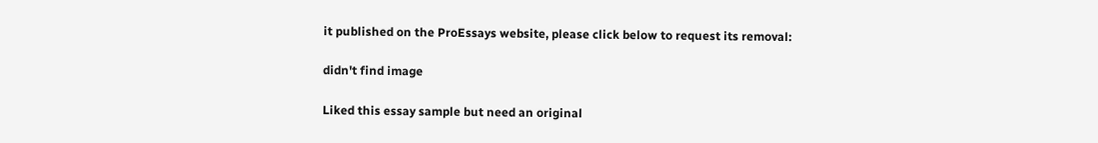it published on the ProEssays website, please click below to request its removal:

didn't find image

Liked this essay sample but need an original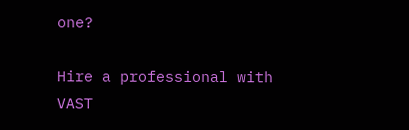one?

Hire a professional with VAST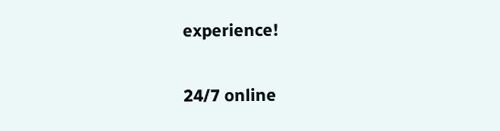experience!

24/7 online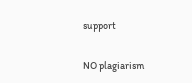support

NO plagiarism